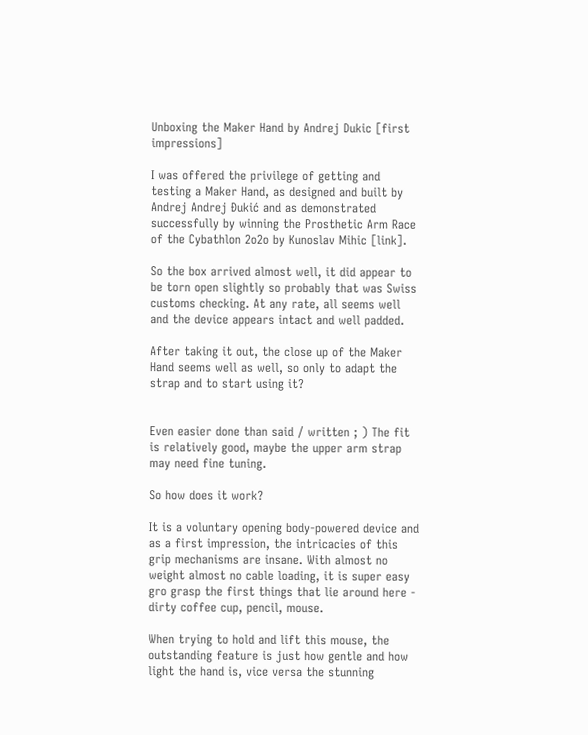Unboxing the Maker Hand by Andrej Dukic [first impressions]

I was offered the privilege of getting and testing a Maker Hand, as designed and built by Andrej Andrej Đukić and as demonstrated successfully by winning the Prosthetic Arm Race of the Cybathlon 2o2o by Kunoslav Mihic [link].

So the box arrived almost well, it did appear to be torn open slightly so probably that was Swiss customs checking. At any rate, all seems well and the device appears intact and well padded.

After taking it out, the close up of the Maker Hand seems well as well, so only to adapt the strap and to start using it?


Even easier done than said / written ; ) The fit is relatively good, maybe the upper arm strap may need fine tuning.

So how does it work?

It is a voluntary opening body-powered device and as a first impression, the intricacies of this grip mechanisms are insane. With almost no weight almost no cable loading, it is super easy gro grasp the first things that lie around here - dirty coffee cup, pencil, mouse.

When trying to hold and lift this mouse, the outstanding feature is just how gentle and how light the hand is, vice versa the stunning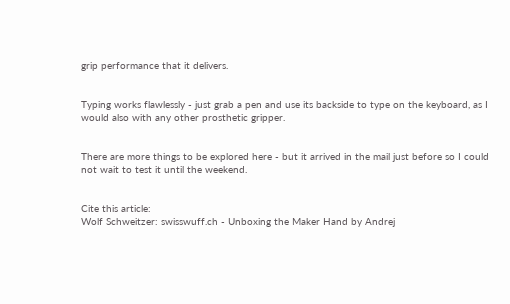grip performance that it delivers.


Typing works flawlessly - just grab a pen and use its backside to type on the keyboard, as I would also with any other prosthetic gripper.


There are more things to be explored here - but it arrived in the mail just before so I could not wait to test it until the weekend.


Cite this article:
Wolf Schweitzer: swisswuff.ch - Unboxing the Maker Hand by Andrej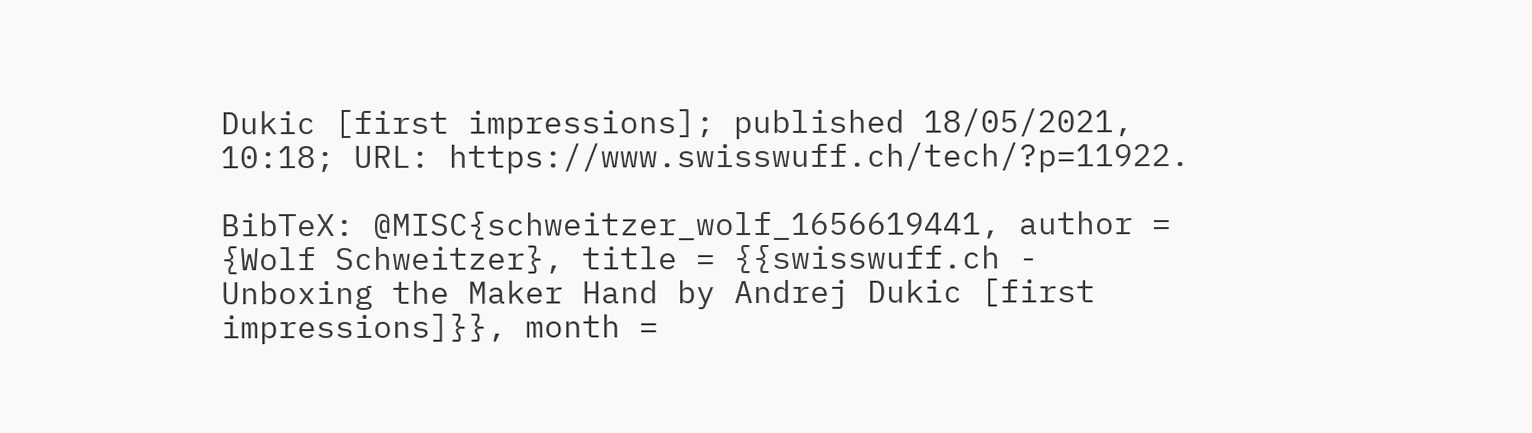Dukic [first impressions]; published 18/05/2021, 10:18; URL: https://www.swisswuff.ch/tech/?p=11922.

BibTeX: @MISC{schweitzer_wolf_1656619441, author = {Wolf Schweitzer}, title = {{swisswuff.ch - Unboxing the Maker Hand by Andrej Dukic [first impressions]}}, month =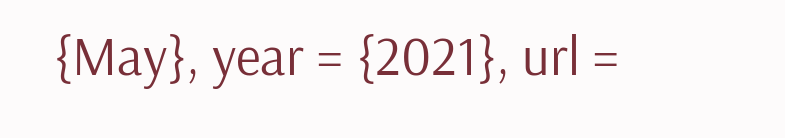{May}, year = {2021}, url =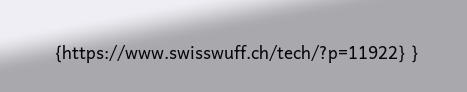{https://www.swisswuff.ch/tech/?p=11922} }